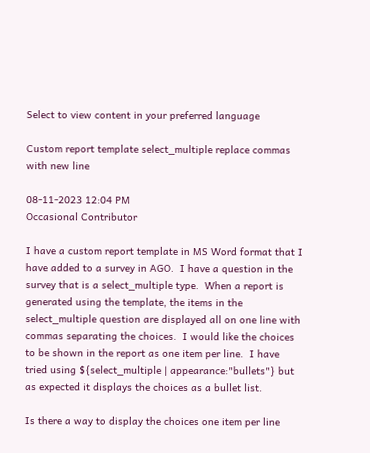Select to view content in your preferred language

Custom report template select_multiple replace commas with new line

08-11-2023 12:04 PM
Occasional Contributor

I have a custom report template in MS Word format that I have added to a survey in AGO.  I have a question in the survey that is a select_multiple type.  When a report is generated using the template, the items in the select_multiple question are displayed all on one line with commas separating the choices.  I would like the choices to be shown in the report as one item per line.  I have tried using ${select_multiple | appearance:"bullets"} but as expected it displays the choices as a bullet list.

Is there a way to display the choices one item per line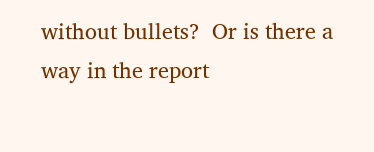without bullets?  Or is there a way in the report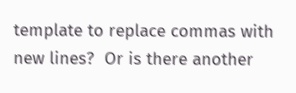template to replace commas with new lines?  Or is there another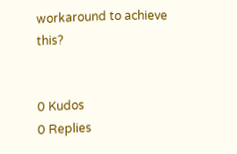workaround to achieve this?


0 Kudos
0 Replies